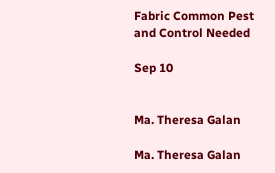Fabric Common Pest and Control Needed

Sep 10


Ma. Theresa Galan

Ma. Theresa Galan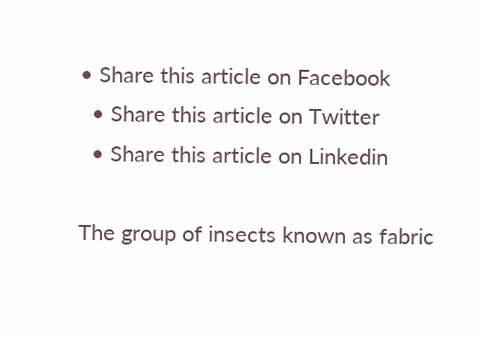• Share this article on Facebook
  • Share this article on Twitter
  • Share this article on Linkedin

The group of insects known as fabric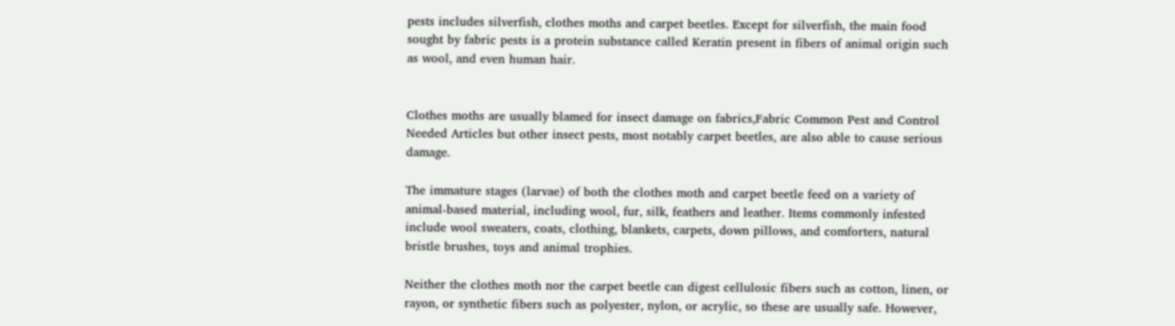pests includes silverfish, clothes moths and carpet beetles. Except for silverfish, the main food sought by fabric pests is a protein substance called Keratin present in fibers of animal origin such as wool, and even human hair.


Clothes moths are usually blamed for insect damage on fabrics,Fabric Common Pest and Control Needed Articles but other insect pests, most notably carpet beetles, are also able to cause serious damage.

The immature stages (larvae) of both the clothes moth and carpet beetle feed on a variety of animal-based material, including wool, fur, silk, feathers and leather. Items commonly infested include wool sweaters, coats, clothing, blankets, carpets, down pillows, and comforters, natural bristle brushes, toys and animal trophies.

Neither the clothes moth nor the carpet beetle can digest cellulosic fibers such as cotton, linen, or rayon, or synthetic fibers such as polyester, nylon, or acrylic, so these are usually safe. However,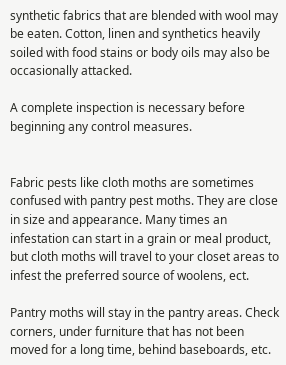synthetic fabrics that are blended with wool may be eaten. Cotton, linen and synthetics heavily soiled with food stains or body oils may also be occasionally attacked.

A complete inspection is necessary before beginning any control measures.


Fabric pests like cloth moths are sometimes confused with pantry pest moths. They are close in size and appearance. Many times an infestation can start in a grain or meal product, but cloth moths will travel to your closet areas to infest the preferred source of woolens, ect.

Pantry moths will stay in the pantry areas. Check corners, under furniture that has not been moved for a long time, behind baseboards, etc.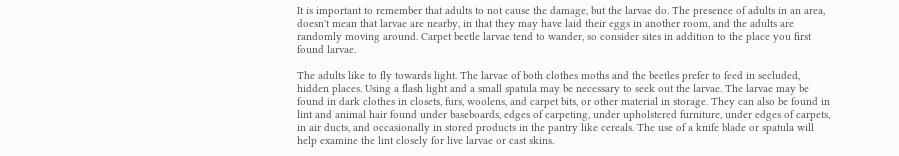It is important to remember that adults to not cause the damage, but the larvae do. The presence of adults in an area, doesn't mean that larvae are nearby, in that they may have laid their eggs in another room, and the adults are randomly moving around. Carpet beetle larvae tend to wander, so consider sites in addition to the place you first found larvae.

The adults like to fly towards light. The larvae of both clothes moths and the beetles prefer to feed in secluded, hidden places. Using a flash light and a small spatula may be necessary to seek out the larvae. The larvae may be found in dark clothes in closets, furs, woolens, and carpet bits, or other material in storage. They can also be found in lint and animal hair found under baseboards, edges of carpeting, under upholstered furniture, under edges of carpets, in air ducts, and occasionally in stored products in the pantry like cereals. The use of a knife blade or spatula will help examine the lint closely for live larvae or cast skins.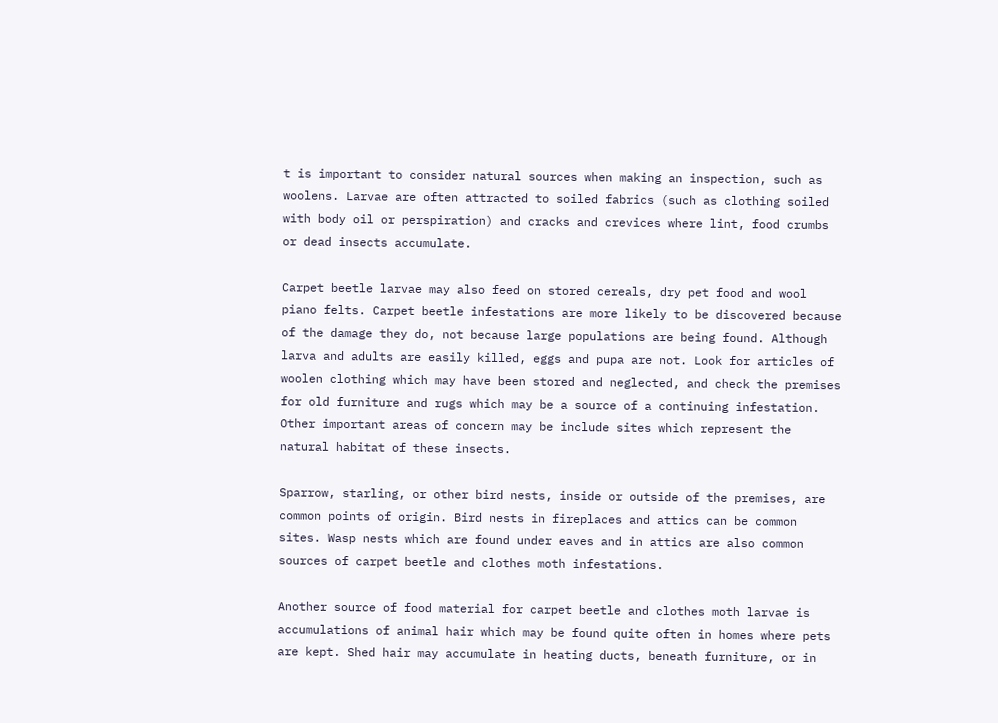t is important to consider natural sources when making an inspection, such as woolens. Larvae are often attracted to soiled fabrics (such as clothing soiled with body oil or perspiration) and cracks and crevices where lint, food crumbs or dead insects accumulate.

Carpet beetle larvae may also feed on stored cereals, dry pet food and wool piano felts. Carpet beetle infestations are more likely to be discovered because of the damage they do, not because large populations are being found. Although larva and adults are easily killed, eggs and pupa are not. Look for articles of woolen clothing which may have been stored and neglected, and check the premises for old furniture and rugs which may be a source of a continuing infestation. Other important areas of concern may be include sites which represent the natural habitat of these insects.

Sparrow, starling, or other bird nests, inside or outside of the premises, are common points of origin. Bird nests in fireplaces and attics can be common sites. Wasp nests which are found under eaves and in attics are also common sources of carpet beetle and clothes moth infestations.

Another source of food material for carpet beetle and clothes moth larvae is accumulations of animal hair which may be found quite often in homes where pets are kept. Shed hair may accumulate in heating ducts, beneath furniture, or in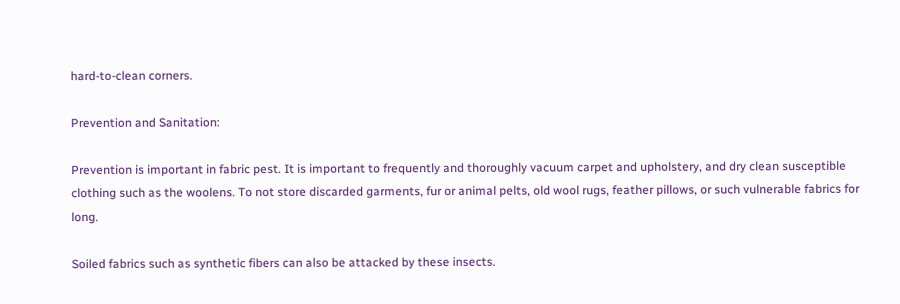hard-to-clean corners.

Prevention and Sanitation:

Prevention is important in fabric pest. It is important to frequently and thoroughly vacuum carpet and upholstery, and dry clean susceptible clothing such as the woolens. To not store discarded garments, fur or animal pelts, old wool rugs, feather pillows, or such vulnerable fabrics for long.

Soiled fabrics such as synthetic fibers can also be attacked by these insects.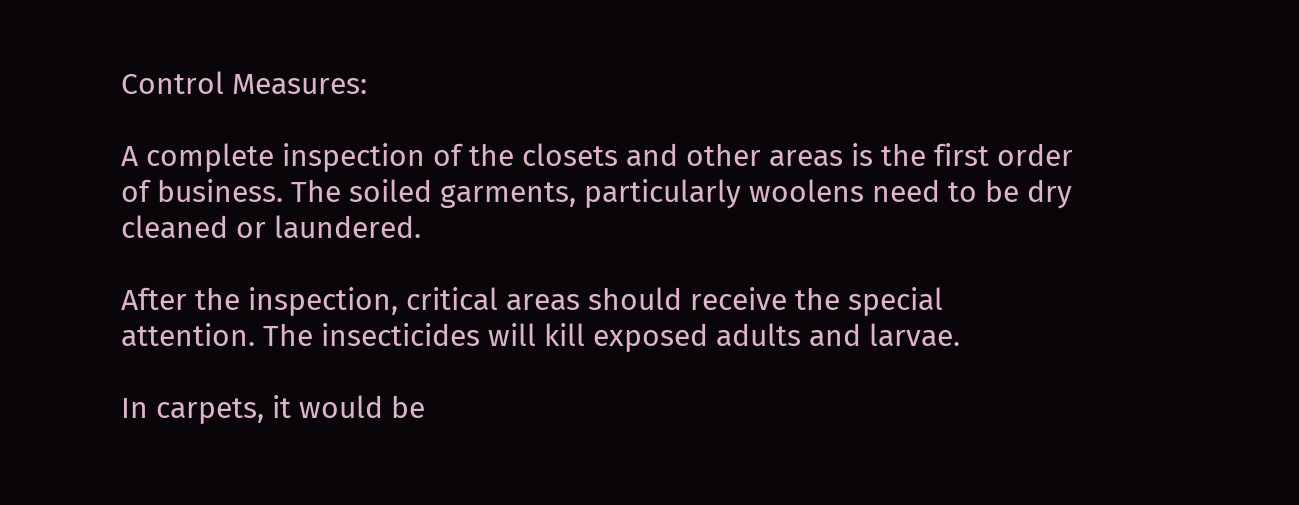Control Measures:

A complete inspection of the closets and other areas is the first order of business. The soiled garments, particularly woolens need to be dry cleaned or laundered.

After the inspection, critical areas should receive the special attention. The insecticides will kill exposed adults and larvae.

In carpets, it would be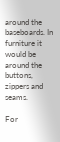around the baseboards. In furniture it would be around the buttons, zippers and seams.

For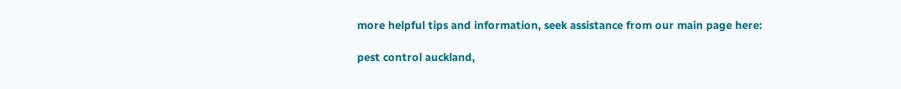more helpful tips and information, seek assistance from our main page here:

pest control auckland,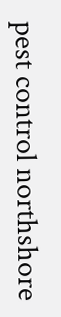pest control northshore